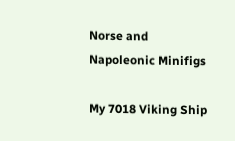Norse and Napoleonic Minifigs

My 7018 Viking Ship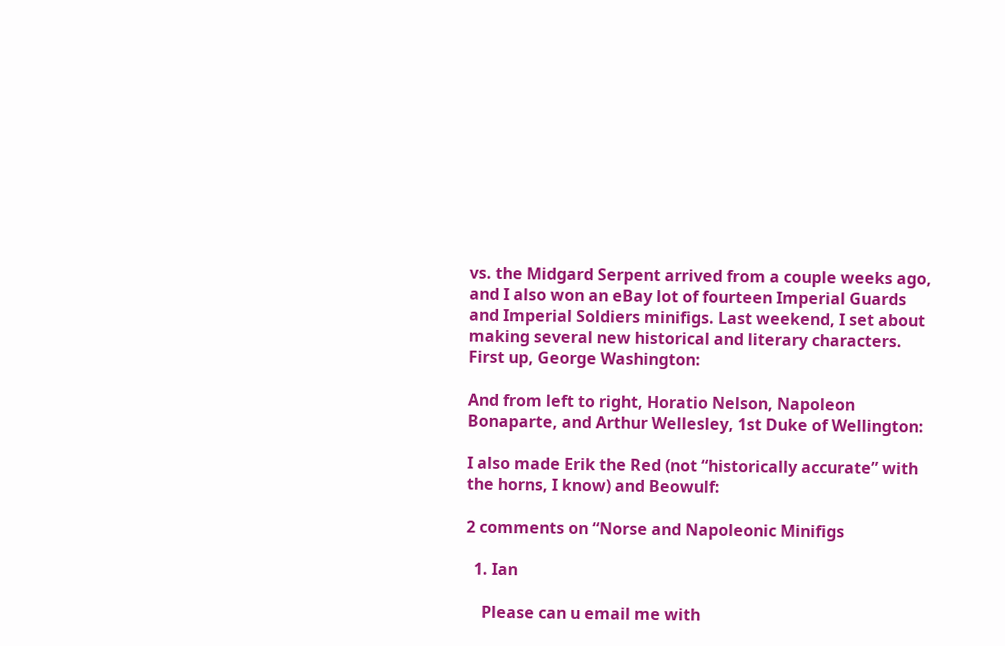vs. the Midgard Serpent arrived from a couple weeks ago, and I also won an eBay lot of fourteen Imperial Guards and Imperial Soldiers minifigs. Last weekend, I set about making several new historical and literary characters. First up, George Washington:

And from left to right, Horatio Nelson, Napoleon Bonaparte, and Arthur Wellesley, 1st Duke of Wellington:

I also made Erik the Red (not “historically accurate” with the horns, I know) and Beowulf:

2 comments on “Norse and Napoleonic Minifigs

  1. Ian

    Please can u email me with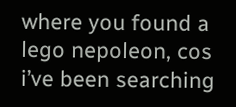where you found a lego nepoleon, cos i’ve been searching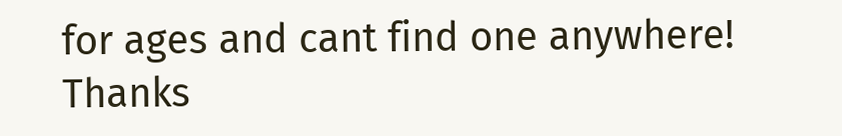for ages and cant find one anywhere! Thanks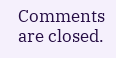Comments are closed.